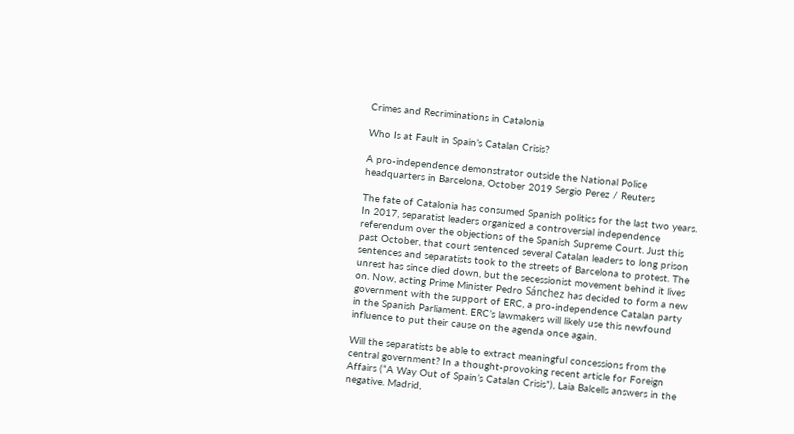Crimes and Recriminations in Catalonia

Who Is at Fault in Spain’s Catalan Crisis?

A pro-independence demonstrator outside the National Police headquarters in Barcelona, October 2019 Sergio Perez / Reuters

The fate of Catalonia has consumed Spanish politics for the last two years. In 2017, separatist leaders organized a controversial independence referendum over the objections of the Spanish Supreme Court. Just this past October, that court sentenced several Catalan leaders to long prison sentences and separatists took to the streets of Barcelona to protest. The unrest has since died down, but the secessionist movement behind it lives on. Now, acting Prime Minister Pedro Sánchez has decided to form a new government with the support of ERC, a pro-independence Catalan party in the Spanish Parliament. ERC’s lawmakers will likely use this newfound influence to put their cause on the agenda once again.

Will the separatists be able to extract meaningful concessions from the central government? In a thought-provoking recent article for Foreign Affairs (“A Way Out of Spain’s Catalan Crisis”), Laia Balcells answers in the negative. Madrid,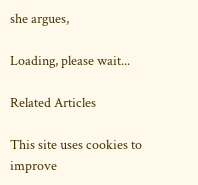she argues,

Loading, please wait...

Related Articles

This site uses cookies to improve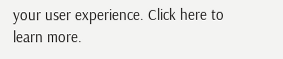your user experience. Click here to learn more.